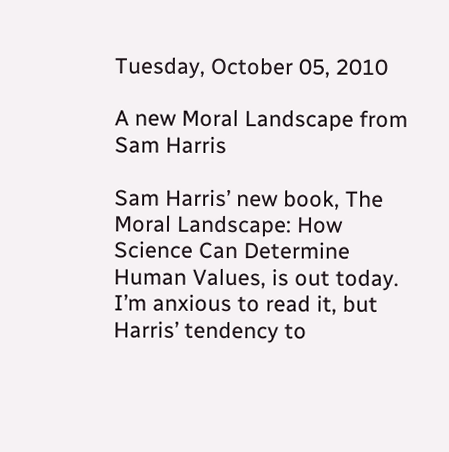Tuesday, October 05, 2010

A new Moral Landscape from Sam Harris

Sam Harris’ new book, The Moral Landscape: How Science Can Determine Human Values, is out today. I’m anxious to read it, but Harris’ tendency to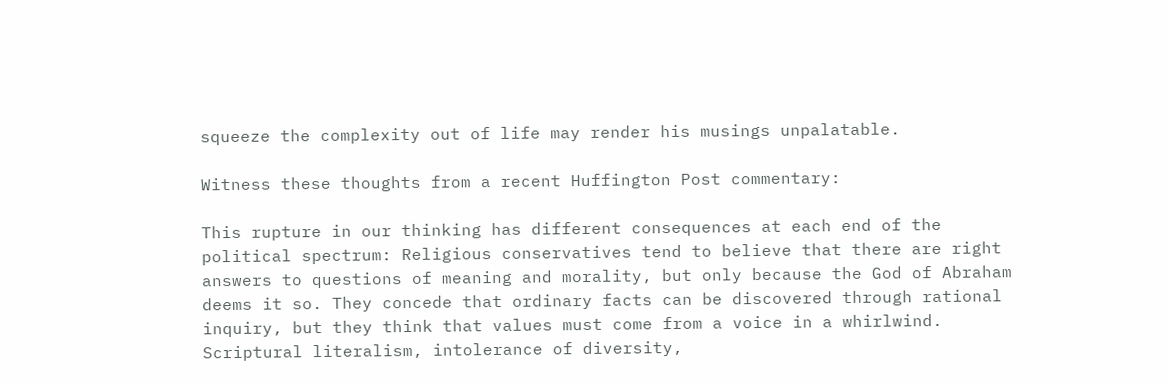squeeze the complexity out of life may render his musings unpalatable.

Witness these thoughts from a recent Huffington Post commentary:

This rupture in our thinking has different consequences at each end of the political spectrum: Religious conservatives tend to believe that there are right answers to questions of meaning and morality, but only because the God of Abraham deems it so. They concede that ordinary facts can be discovered through rational inquiry, but they think that values must come from a voice in a whirlwind. Scriptural literalism, intolerance of diversity,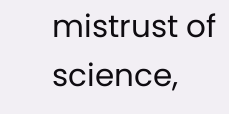mistrust of science,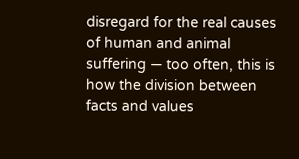disregard for the real causes of human and animal suffering — too often, this is how the division between facts and values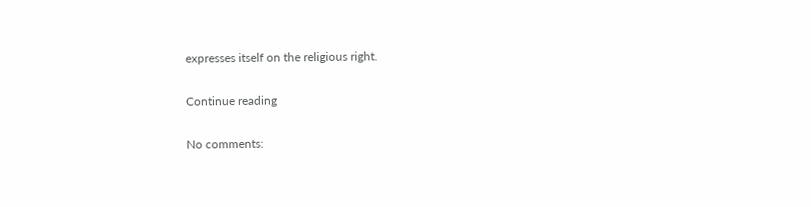expresses itself on the religious right.

Continue reading

No comments: